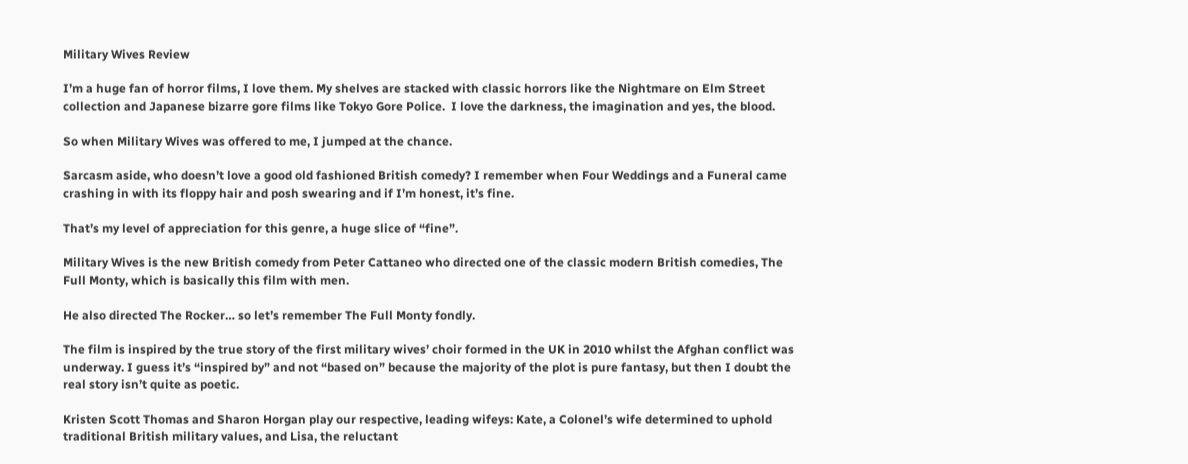Military Wives Review

I’m a huge fan of horror films, I love them. My shelves are stacked with classic horrors like the Nightmare on Elm Street collection and Japanese bizarre gore films like Tokyo Gore Police.  I love the darkness, the imagination and yes, the blood.

So when Military Wives was offered to me, I jumped at the chance.

Sarcasm aside, who doesn’t love a good old fashioned British comedy? I remember when Four Weddings and a Funeral came crashing in with its floppy hair and posh swearing and if I’m honest, it’s fine.

That’s my level of appreciation for this genre, a huge slice of “fine”.

Military Wives is the new British comedy from Peter Cattaneo who directed one of the classic modern British comedies, The Full Monty, which is basically this film with men.

He also directed The Rocker… so let’s remember The Full Monty fondly.

The film is inspired by the true story of the first military wives’ choir formed in the UK in 2010 whilst the Afghan conflict was underway. I guess it’s “inspired by” and not “based on” because the majority of the plot is pure fantasy, but then I doubt the real story isn’t quite as poetic.

Kristen Scott Thomas and Sharon Horgan play our respective, leading wifeys: Kate, a Colonel’s wife determined to uphold traditional British military values, and Lisa, the reluctant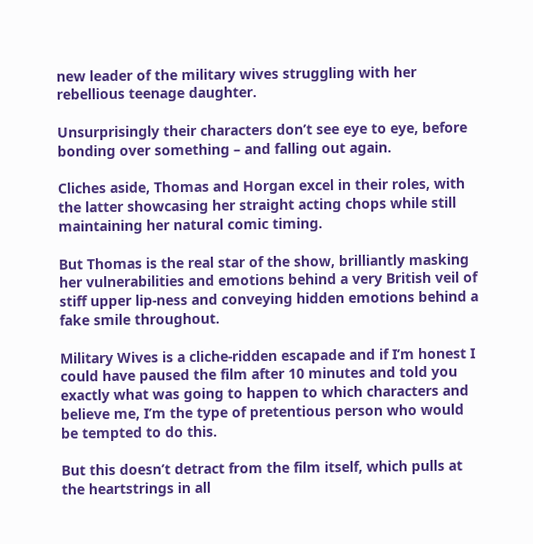new leader of the military wives struggling with her rebellious teenage daughter.

Unsurprisingly their characters don’t see eye to eye, before bonding over something – and falling out again.

Cliches aside, Thomas and Horgan excel in their roles, with the latter showcasing her straight acting chops while still maintaining her natural comic timing.

But Thomas is the real star of the show, brilliantly masking her vulnerabilities and emotions behind a very British veil of stiff upper lip-ness and conveying hidden emotions behind a fake smile throughout.

Military Wives is a cliche-ridden escapade and if I’m honest I could have paused the film after 10 minutes and told you exactly what was going to happen to which characters and believe me, I’m the type of pretentious person who would be tempted to do this.

But this doesn’t detract from the film itself, which pulls at the heartstrings in all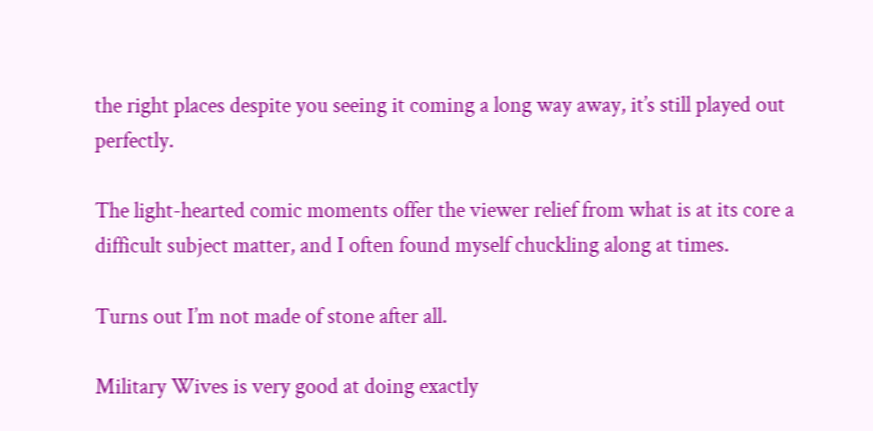the right places despite you seeing it coming a long way away, it’s still played out perfectly.

The light-hearted comic moments offer the viewer relief from what is at its core a difficult subject matter, and I often found myself chuckling along at times.

Turns out I’m not made of stone after all.

Military Wives is very good at doing exactly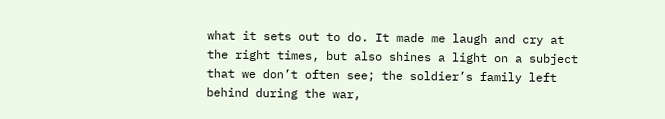what it sets out to do. It made me laugh and cry at the right times, but also shines a light on a subject that we don’t often see; the soldier’s family left behind during the war,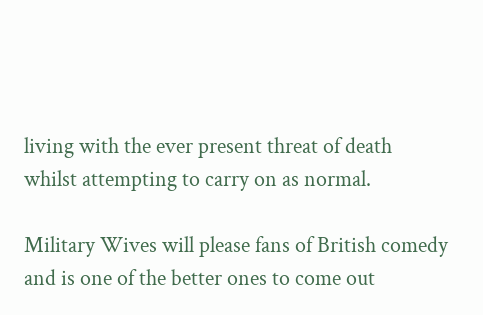living with the ever present threat of death whilst attempting to carry on as normal.

Military Wives will please fans of British comedy and is one of the better ones to come out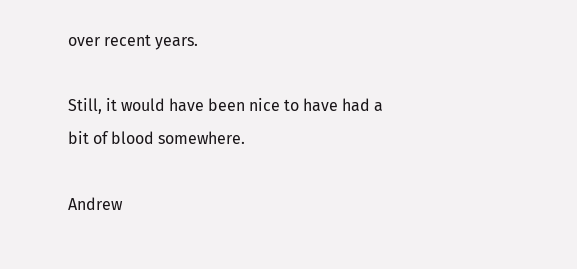over recent years.

Still, it would have been nice to have had a bit of blood somewhere.

Andrew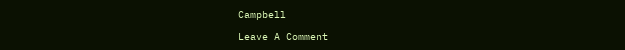Campbell

Leave A Comment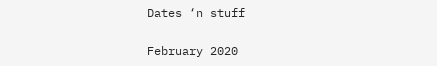Dates ‘n stuff

February 2020